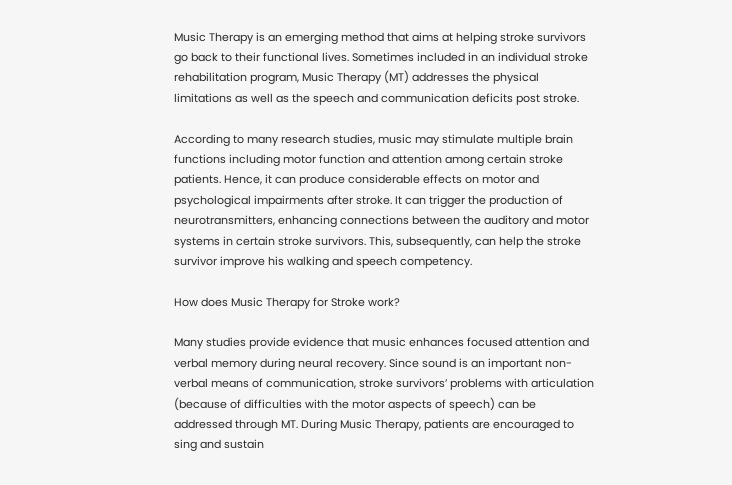Music Therapy is an emerging method that aims at helping stroke survivors go back to their functional lives. Sometimes included in an individual stroke rehabilitation program, Music Therapy (MT) addresses the physical limitations as well as the speech and communication deficits post stroke.

According to many research studies, music may stimulate multiple brain functions including motor function and attention among certain stroke patients. Hence, it can produce considerable effects on motor and psychological impairments after stroke. It can trigger the production of neurotransmitters, enhancing connections between the auditory and motor systems in certain stroke survivors. This, subsequently, can help the stroke survivor improve his walking and speech competency.

How does Music Therapy for Stroke work?

Many studies provide evidence that music enhances focused attention and verbal memory during neural recovery. Since sound is an important non-verbal means of communication, stroke survivors’ problems with articulation (because of difficulties with the motor aspects of speech) can be addressed through MT. During Music Therapy, patients are encouraged to sing and sustain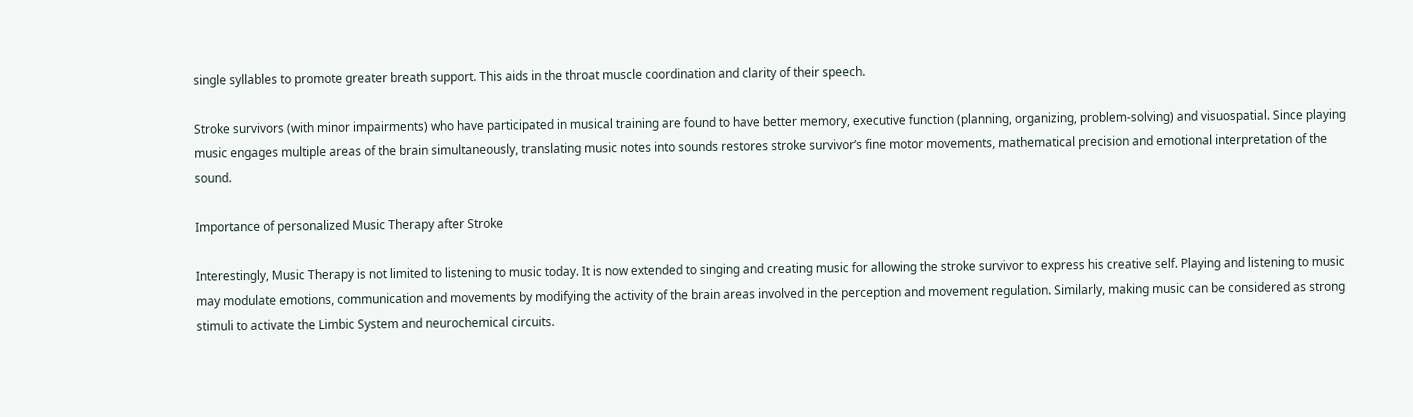single syllables to promote greater breath support. This aids in the throat muscle coordination and clarity of their speech.

Stroke survivors (with minor impairments) who have participated in musical training are found to have better memory, executive function (planning, organizing, problem-solving) and visuospatial. Since playing music engages multiple areas of the brain simultaneously, translating music notes into sounds restores stroke survivor’s fine motor movements, mathematical precision and emotional interpretation of the sound.

Importance of personalized Music Therapy after Stroke

Interestingly, Music Therapy is not limited to listening to music today. It is now extended to singing and creating music for allowing the stroke survivor to express his creative self. Playing and listening to music may modulate emotions, communication and movements by modifying the activity of the brain areas involved in the perception and movement regulation. Similarly, making music can be considered as strong stimuli to activate the Limbic System and neurochemical circuits.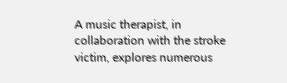A music therapist, in collaboration with the stroke victim, explores numerous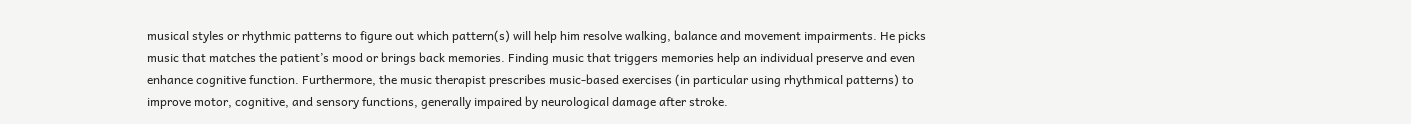musical styles or rhythmic patterns to figure out which pattern(s) will help him resolve walking, balance and movement impairments. He picks music that matches the patient’s mood or brings back memories. Finding music that triggers memories help an individual preserve and even enhance cognitive function. Furthermore, the music therapist prescribes music-based exercises (in particular using rhythmical patterns) to improve motor, cognitive, and sensory functions, generally impaired by neurological damage after stroke.